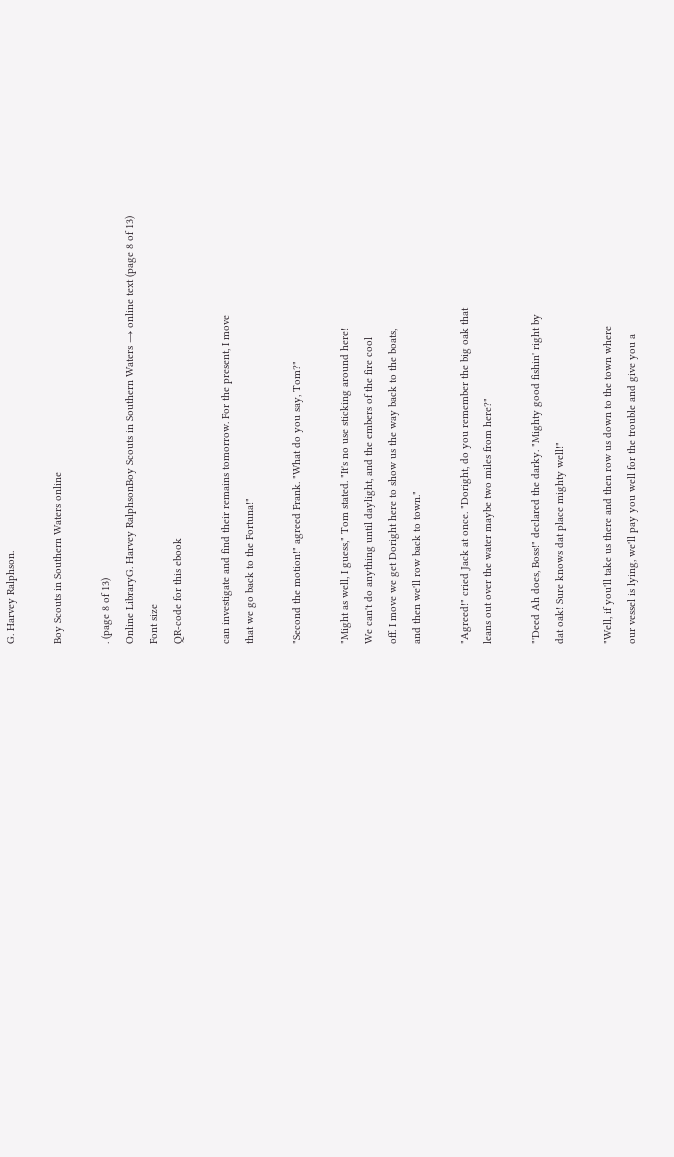G. Harvey Ralphson.

Boy Scouts in Southern Waters online

. (page 8 of 13)
Online LibraryG. Harvey RalphsonBoy Scouts in Southern Waters → online text (page 8 of 13)
Font size
QR-code for this ebook

can investigate and find their remains tomorrow. For the present, I move
that we go back to the Fortuna!"

"Second the motion!" agreed Frank. "What do you say, Tom?"

"Might as well, I guess," Tom stated. "It's no use sticking around here!
We can't do anything until daylight, and the embers of the fire cool
off. I move we get Doright here to show us the way back to the boats,
and then we'll row back to town."

"Agreed!" cried Jack at once. "Doright, do you remember the big oak that
leans out over the water maybe two miles from here?"

"'Deed Ah does, Boss!" declared the darky. "Mighty good fishin' right by
dat oak! Sure knows dat place mighty well!"

"Well, if you'll take us there and then row us down to the town where
our vessel is lying, we'll pay you well for the trouble and give you a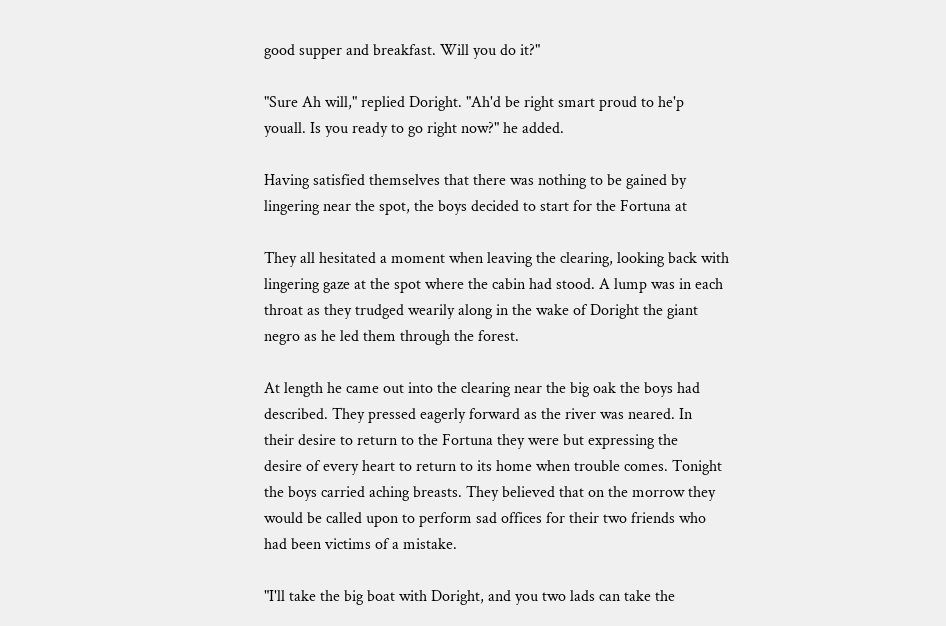good supper and breakfast. Will you do it?"

"Sure Ah will," replied Doright. "Ah'd be right smart proud to he'p
youall. Is you ready to go right now?" he added.

Having satisfied themselves that there was nothing to be gained by
lingering near the spot, the boys decided to start for the Fortuna at

They all hesitated a moment when leaving the clearing, looking back with
lingering gaze at the spot where the cabin had stood. A lump was in each
throat as they trudged wearily along in the wake of Doright the giant
negro as he led them through the forest.

At length he came out into the clearing near the big oak the boys had
described. They pressed eagerly forward as the river was neared. In
their desire to return to the Fortuna they were but expressing the
desire of every heart to return to its home when trouble comes. Tonight
the boys carried aching breasts. They believed that on the morrow they
would be called upon to perform sad offices for their two friends who
had been victims of a mistake.

"I'll take the big boat with Doright, and you two lads can take the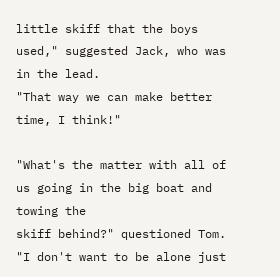little skiff that the boys used," suggested Jack, who was in the lead.
"That way we can make better time, I think!"

"What's the matter with all of us going in the big boat and towing the
skiff behind?" questioned Tom. "I don't want to be alone just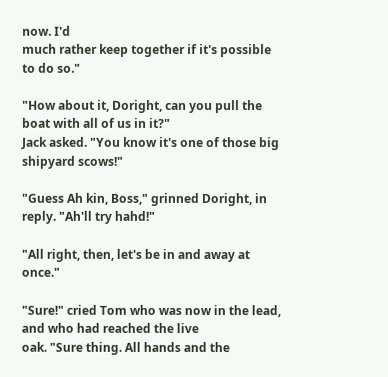now. I'd
much rather keep together if it's possible to do so."

"How about it, Doright, can you pull the boat with all of us in it?"
Jack asked. "You know it's one of those big shipyard scows!"

"Guess Ah kin, Boss," grinned Doright, in reply. "Ah'll try hahd!"

"All right, then, let's be in and away at once."

"Sure!" cried Tom who was now in the lead, and who had reached the live
oak. "Sure thing. All hands and the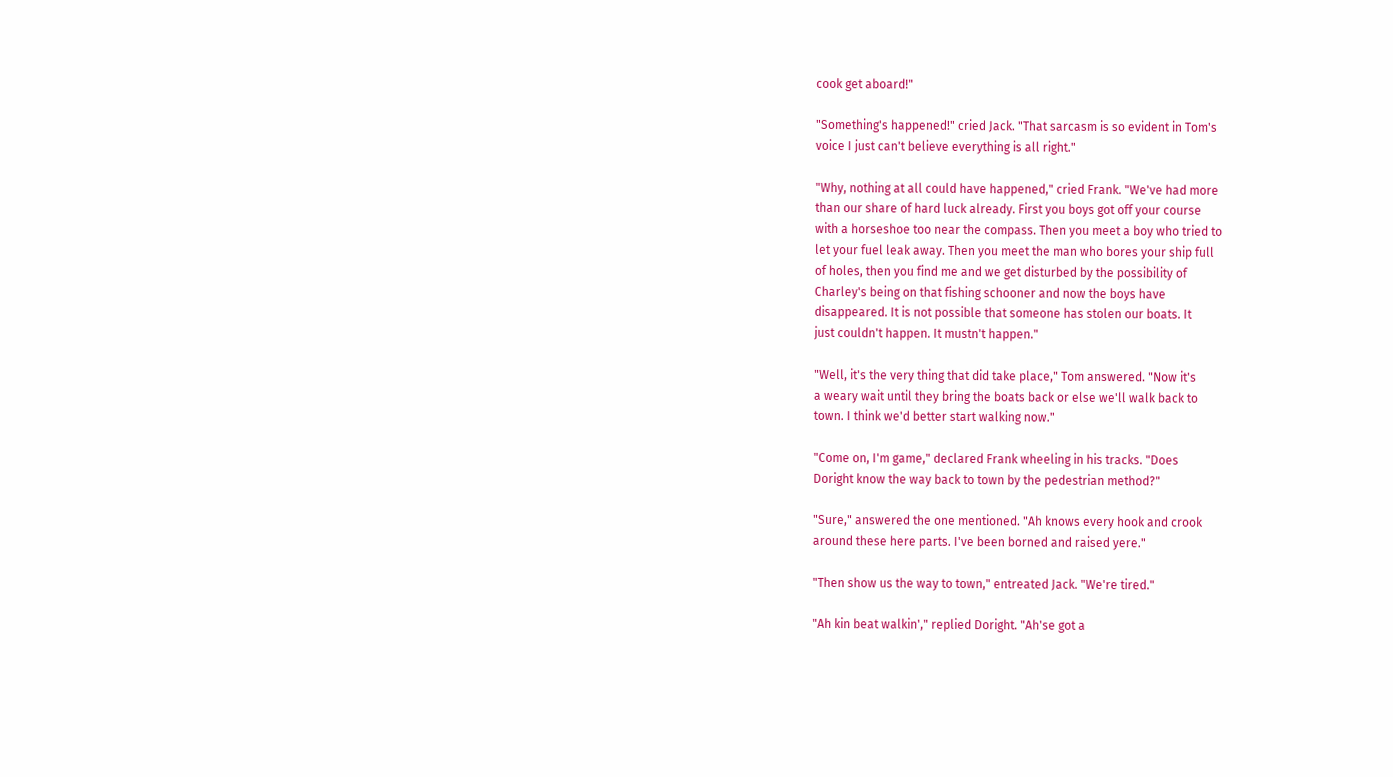cook get aboard!"

"Something's happened!" cried Jack. "That sarcasm is so evident in Tom's
voice I just can't believe everything is all right."

"Why, nothing at all could have happened," cried Frank. "We've had more
than our share of hard luck already. First you boys got off your course
with a horseshoe too near the compass. Then you meet a boy who tried to
let your fuel leak away. Then you meet the man who bores your ship full
of holes, then you find me and we get disturbed by the possibility of
Charley's being on that fishing schooner and now the boys have
disappeared. It is not possible that someone has stolen our boats. It
just couldn't happen. It mustn't happen."

"Well, it's the very thing that did take place," Tom answered. "Now it's
a weary wait until they bring the boats back or else we'll walk back to
town. I think we'd better start walking now."

"Come on, I'm game," declared Frank wheeling in his tracks. "Does
Doright know the way back to town by the pedestrian method?"

"Sure," answered the one mentioned. "Ah knows every hook and crook
around these here parts. I've been borned and raised yere."

"Then show us the way to town," entreated Jack. "We're tired."

"Ah kin beat walkin'," replied Doright. "Ah'se got a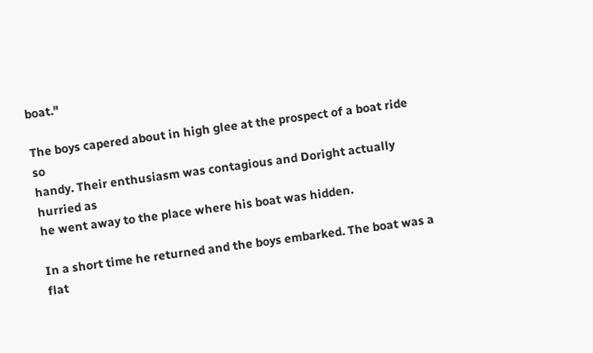boat."

The boys capered about in high glee at the prospect of a boat ride so
handy. Their enthusiasm was contagious and Doright actually hurried as
he went away to the place where his boat was hidden.

In a short time he returned and the boys embarked. The boat was a flat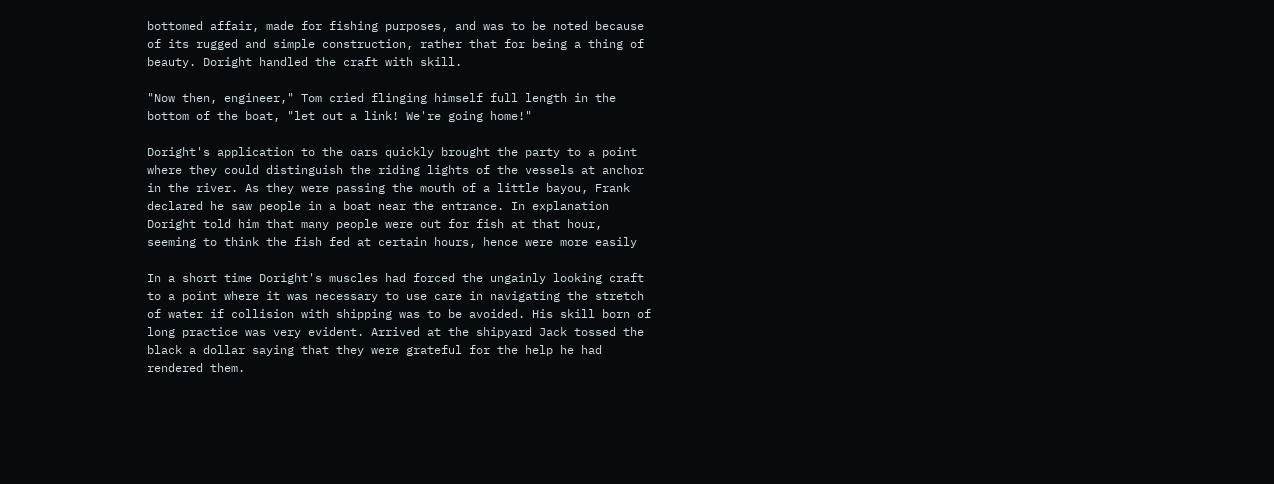bottomed affair, made for fishing purposes, and was to be noted because
of its rugged and simple construction, rather that for being a thing of
beauty. Doright handled the craft with skill.

"Now then, engineer," Tom cried flinging himself full length in the
bottom of the boat, "let out a link! We're going home!"

Doright's application to the oars quickly brought the party to a point
where they could distinguish the riding lights of the vessels at anchor
in the river. As they were passing the mouth of a little bayou, Frank
declared he saw people in a boat near the entrance. In explanation
Doright told him that many people were out for fish at that hour,
seeming to think the fish fed at certain hours, hence were more easily

In a short time Doright's muscles had forced the ungainly looking craft
to a point where it was necessary to use care in navigating the stretch
of water if collision with shipping was to be avoided. His skill born of
long practice was very evident. Arrived at the shipyard Jack tossed the
black a dollar saying that they were grateful for the help he had
rendered them.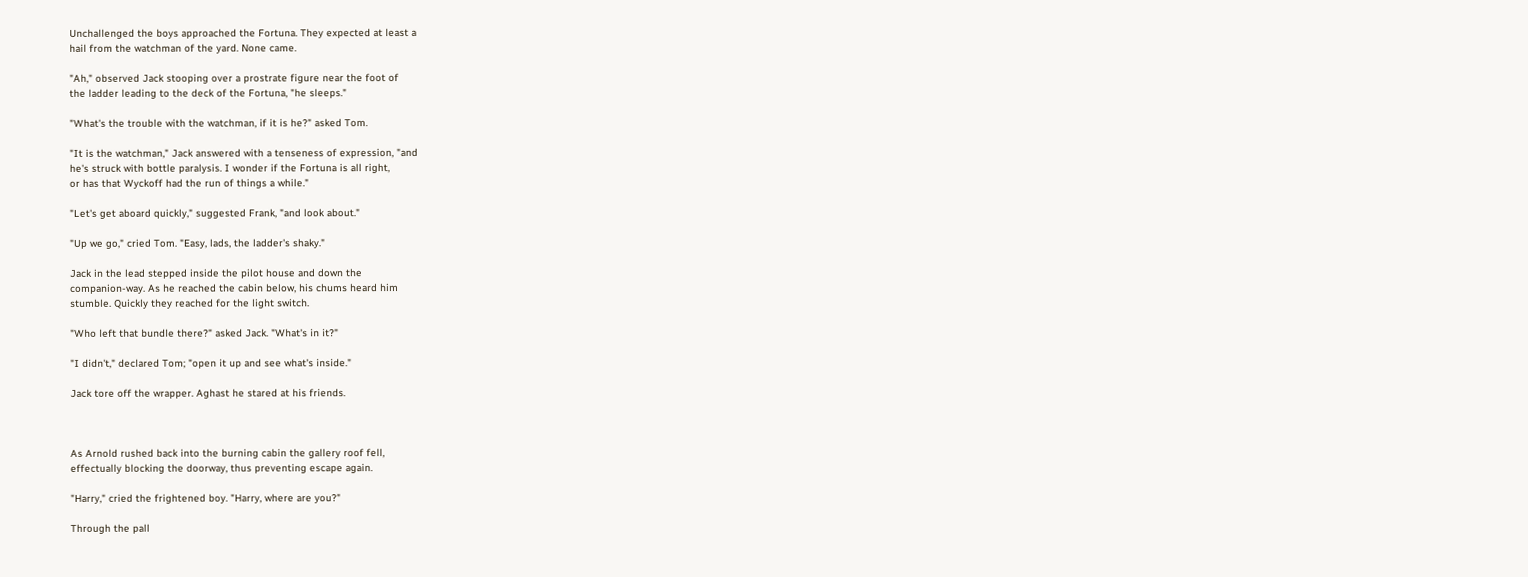Unchallenged the boys approached the Fortuna. They expected at least a
hail from the watchman of the yard. None came.

"Ah," observed Jack stooping over a prostrate figure near the foot of
the ladder leading to the deck of the Fortuna, "he sleeps."

"What's the trouble with the watchman, if it is he?" asked Tom.

"It is the watchman," Jack answered with a tenseness of expression, "and
he's struck with bottle paralysis. I wonder if the Fortuna is all right,
or has that Wyckoff had the run of things a while."

"Let's get aboard quickly," suggested Frank, "and look about."

"Up we go," cried Tom. "Easy, lads, the ladder's shaky."

Jack in the lead stepped inside the pilot house and down the
companion-way. As he reached the cabin below, his chums heard him
stumble. Quickly they reached for the light switch.

"Who left that bundle there?" asked Jack. "What's in it?"

"I didn't," declared Tom; "open it up and see what's inside."

Jack tore off the wrapper. Aghast he stared at his friends.



As Arnold rushed back into the burning cabin the gallery roof fell,
effectually blocking the doorway, thus preventing escape again.

"Harry," cried the frightened boy. "Harry, where are you?"

Through the pall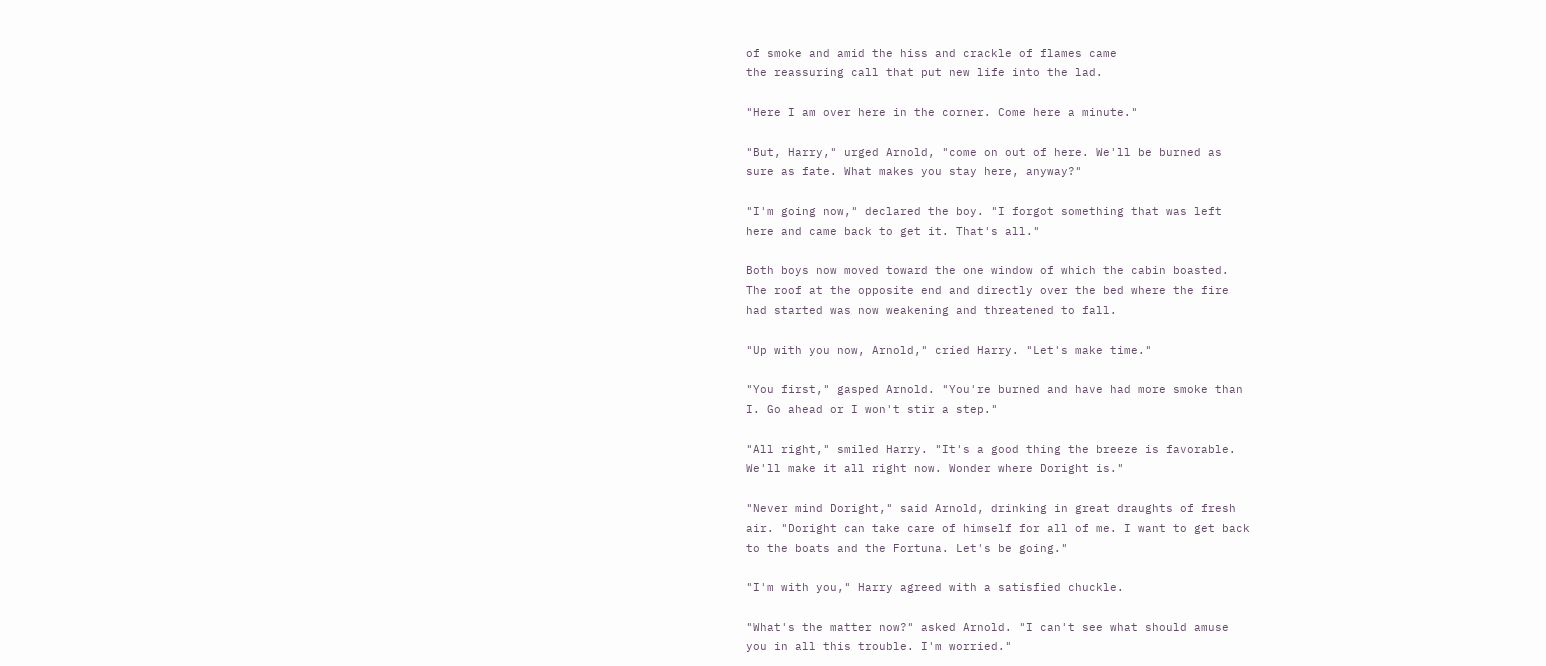of smoke and amid the hiss and crackle of flames came
the reassuring call that put new life into the lad.

"Here I am over here in the corner. Come here a minute."

"But, Harry," urged Arnold, "come on out of here. We'll be burned as
sure as fate. What makes you stay here, anyway?"

"I'm going now," declared the boy. "I forgot something that was left
here and came back to get it. That's all."

Both boys now moved toward the one window of which the cabin boasted.
The roof at the opposite end and directly over the bed where the fire
had started was now weakening and threatened to fall.

"Up with you now, Arnold," cried Harry. "Let's make time."

"You first," gasped Arnold. "You're burned and have had more smoke than
I. Go ahead or I won't stir a step."

"All right," smiled Harry. "It's a good thing the breeze is favorable.
We'll make it all right now. Wonder where Doright is."

"Never mind Doright," said Arnold, drinking in great draughts of fresh
air. "Doright can take care of himself for all of me. I want to get back
to the boats and the Fortuna. Let's be going."

"I'm with you," Harry agreed with a satisfied chuckle.

"What's the matter now?" asked Arnold. "I can't see what should amuse
you in all this trouble. I'm worried."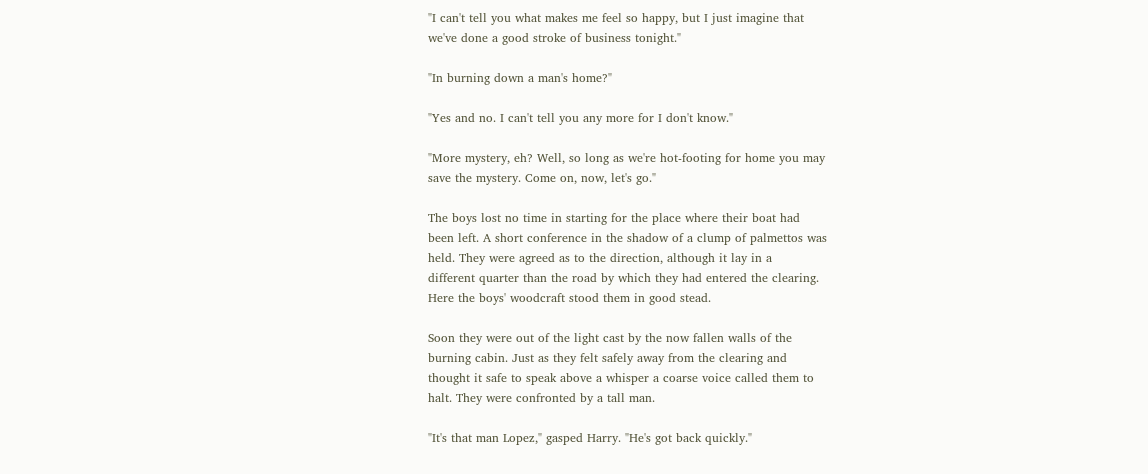"I can't tell you what makes me feel so happy, but I just imagine that
we've done a good stroke of business tonight."

"In burning down a man's home?"

"Yes and no. I can't tell you any more for I don't know."

"More mystery, eh? Well, so long as we're hot-footing for home you may
save the mystery. Come on, now, let's go."

The boys lost no time in starting for the place where their boat had
been left. A short conference in the shadow of a clump of palmettos was
held. They were agreed as to the direction, although it lay in a
different quarter than the road by which they had entered the clearing.
Here the boys' woodcraft stood them in good stead.

Soon they were out of the light cast by the now fallen walls of the
burning cabin. Just as they felt safely away from the clearing and
thought it safe to speak above a whisper a coarse voice called them to
halt. They were confronted by a tall man.

"It's that man Lopez," gasped Harry. "He's got back quickly."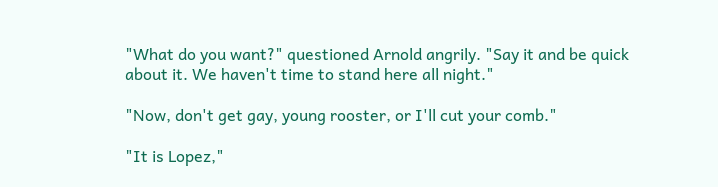"What do you want?" questioned Arnold angrily. "Say it and be quick
about it. We haven't time to stand here all night."

"Now, don't get gay, young rooster, or I'll cut your comb."

"It is Lopez,"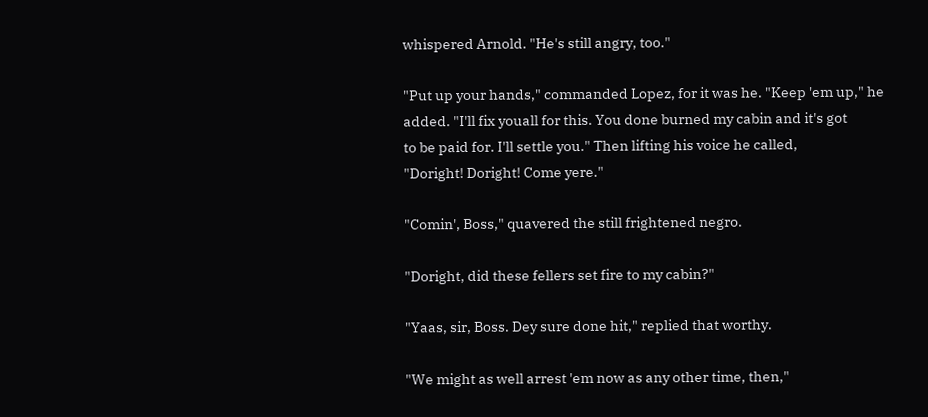whispered Arnold. "He's still angry, too."

"Put up your hands," commanded Lopez, for it was he. "Keep 'em up," he
added. "I'll fix youall for this. You done burned my cabin and it's got
to be paid for. I'll settle you." Then lifting his voice he called,
"Doright! Doright! Come yere."

"Comin', Boss," quavered the still frightened negro.

"Doright, did these fellers set fire to my cabin?"

"Yaas, sir, Boss. Dey sure done hit," replied that worthy.

"We might as well arrest 'em now as any other time, then,"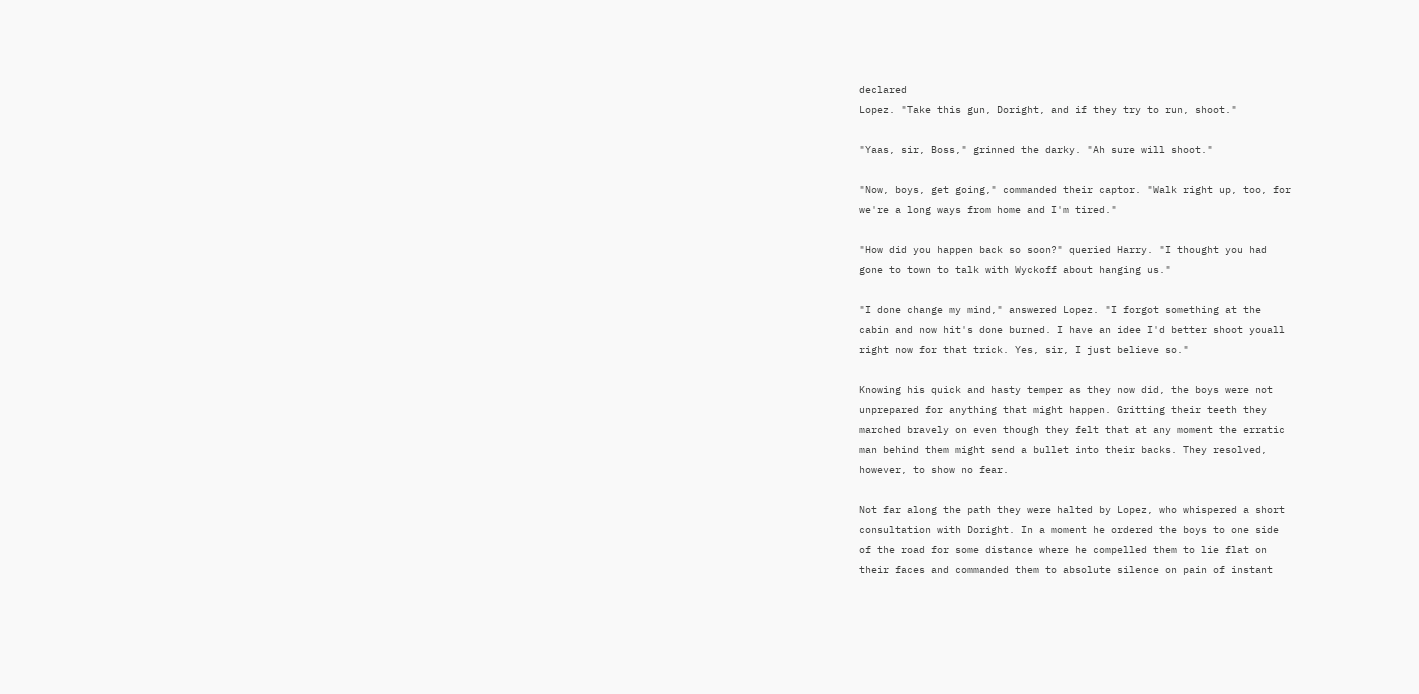declared
Lopez. "Take this gun, Doright, and if they try to run, shoot."

"Yaas, sir, Boss," grinned the darky. "Ah sure will shoot."

"Now, boys, get going," commanded their captor. "Walk right up, too, for
we're a long ways from home and I'm tired."

"How did you happen back so soon?" queried Harry. "I thought you had
gone to town to talk with Wyckoff about hanging us."

"I done change my mind," answered Lopez. "I forgot something at the
cabin and now hit's done burned. I have an idee I'd better shoot youall
right now for that trick. Yes, sir, I just believe so."

Knowing his quick and hasty temper as they now did, the boys were not
unprepared for anything that might happen. Gritting their teeth they
marched bravely on even though they felt that at any moment the erratic
man behind them might send a bullet into their backs. They resolved,
however, to show no fear.

Not far along the path they were halted by Lopez, who whispered a short
consultation with Doright. In a moment he ordered the boys to one side
of the road for some distance where he compelled them to lie flat on
their faces and commanded them to absolute silence on pain of instant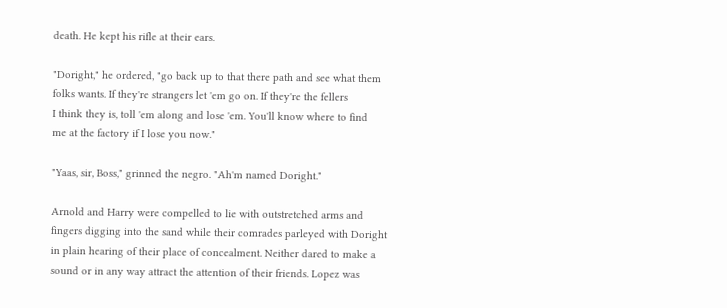death. He kept his rifle at their ears.

"Doright," he ordered, "go back up to that there path and see what them
folks wants. If they're strangers let 'em go on. If they're the fellers
I think they is, toll 'em along and lose 'em. You'll know where to find
me at the factory if I lose you now."

"Yaas, sir, Boss," grinned the negro. "Ah'm named Doright."

Arnold and Harry were compelled to lie with outstretched arms and
fingers digging into the sand while their comrades parleyed with Doright
in plain hearing of their place of concealment. Neither dared to make a
sound or in any way attract the attention of their friends. Lopez was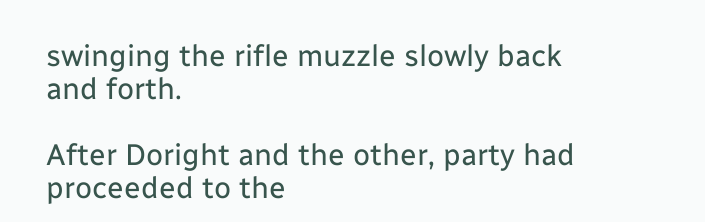swinging the rifle muzzle slowly back and forth.

After Doright and the other, party had proceeded to the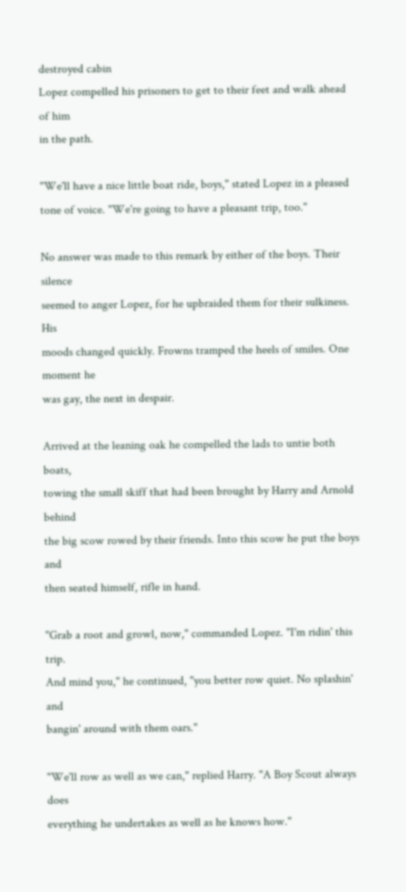destroyed cabin
Lopez compelled his prisoners to get to their feet and walk ahead of him
in the path.

"We'll have a nice little boat ride, boys," stated Lopez in a pleased
tone of voice. "We're going to have a pleasant trip, too."

No answer was made to this remark by either of the boys. Their silence
seemed to anger Lopez, for he upbraided them for their sulkiness. His
moods changed quickly. Frowns tramped the heels of smiles. One moment he
was gay, the next in despair.

Arrived at the leaning oak he compelled the lads to untie both boats,
towing the small skiff that had been brought by Harry and Arnold behind
the big scow rowed by their friends. Into this scow he put the boys and
then seated himself, rifle in hand.

"Grab a root and growl, now," commanded Lopez. "I'm ridin' this trip.
And mind you," he continued, "you better row quiet. No splashin' and
bangin' around with them oars."

"We'll row as well as we can," replied Harry. "A Boy Scout always does
everything he undertakes as well as he knows how."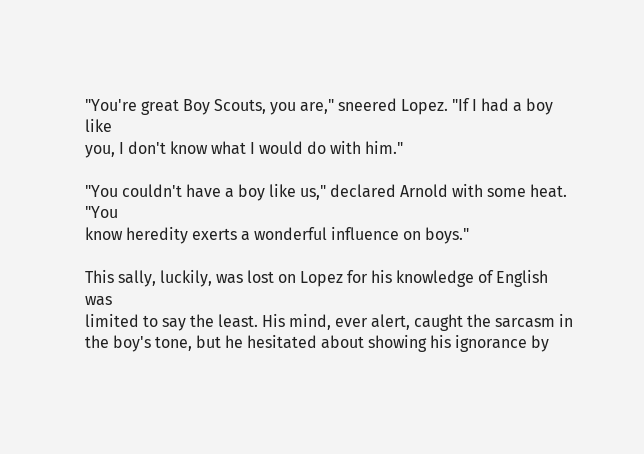"You're great Boy Scouts, you are," sneered Lopez. "If I had a boy like
you, I don't know what I would do with him."

"You couldn't have a boy like us," declared Arnold with some heat. "You
know heredity exerts a wonderful influence on boys."

This sally, luckily, was lost on Lopez for his knowledge of English was
limited to say the least. His mind, ever alert, caught the sarcasm in
the boy's tone, but he hesitated about showing his ignorance by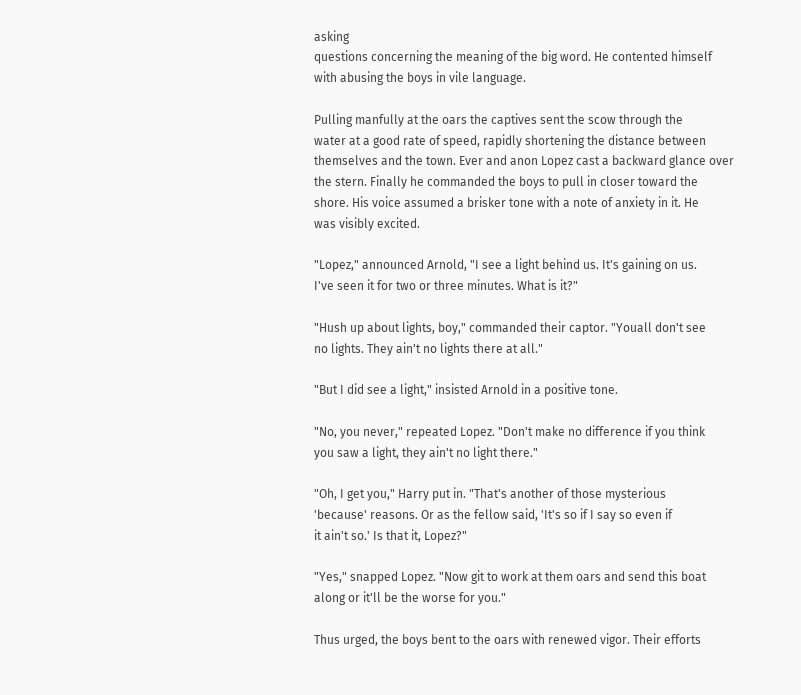asking
questions concerning the meaning of the big word. He contented himself
with abusing the boys in vile language.

Pulling manfully at the oars the captives sent the scow through the
water at a good rate of speed, rapidly shortening the distance between
themselves and the town. Ever and anon Lopez cast a backward glance over
the stern. Finally he commanded the boys to pull in closer toward the
shore. His voice assumed a brisker tone with a note of anxiety in it. He
was visibly excited.

"Lopez," announced Arnold, "I see a light behind us. It's gaining on us.
I've seen it for two or three minutes. What is it?"

"Hush up about lights, boy," commanded their captor. "Youall don't see
no lights. They ain't no lights there at all."

"But I did see a light," insisted Arnold in a positive tone.

"No, you never," repeated Lopez. "Don't make no difference if you think
you saw a light, they ain't no light there."

"Oh, I get you," Harry put in. "That's another of those mysterious
'because' reasons. Or as the fellow said, 'It's so if I say so even if
it ain't so.' Is that it, Lopez?"

"Yes," snapped Lopez. "Now git to work at them oars and send this boat
along or it'll be the worse for you."

Thus urged, the boys bent to the oars with renewed vigor. Their efforts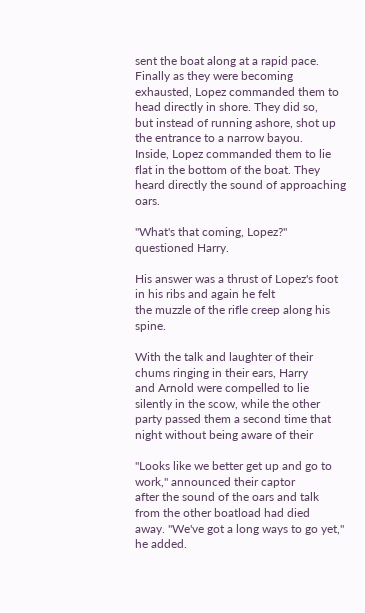sent the boat along at a rapid pace. Finally as they were becoming
exhausted, Lopez commanded them to head directly in shore. They did so,
but instead of running ashore, shot up the entrance to a narrow bayou.
Inside, Lopez commanded them to lie flat in the bottom of the boat. They
heard directly the sound of approaching oars.

"What's that coming, Lopez?" questioned Harry.

His answer was a thrust of Lopez's foot in his ribs and again he felt
the muzzle of the rifle creep along his spine.

With the talk and laughter of their chums ringing in their ears, Harry
and Arnold were compelled to lie silently in the scow, while the other
party passed them a second time that night without being aware of their

"Looks like we better get up and go to work," announced their captor
after the sound of the oars and talk from the other boatload had died
away. "We've got a long ways to go yet," he added.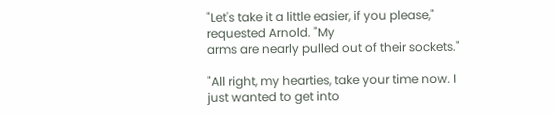"Let's take it a little easier, if you please," requested Arnold. "My
arms are nearly pulled out of their sockets."

"All right, my hearties, take your time now. I just wanted to get into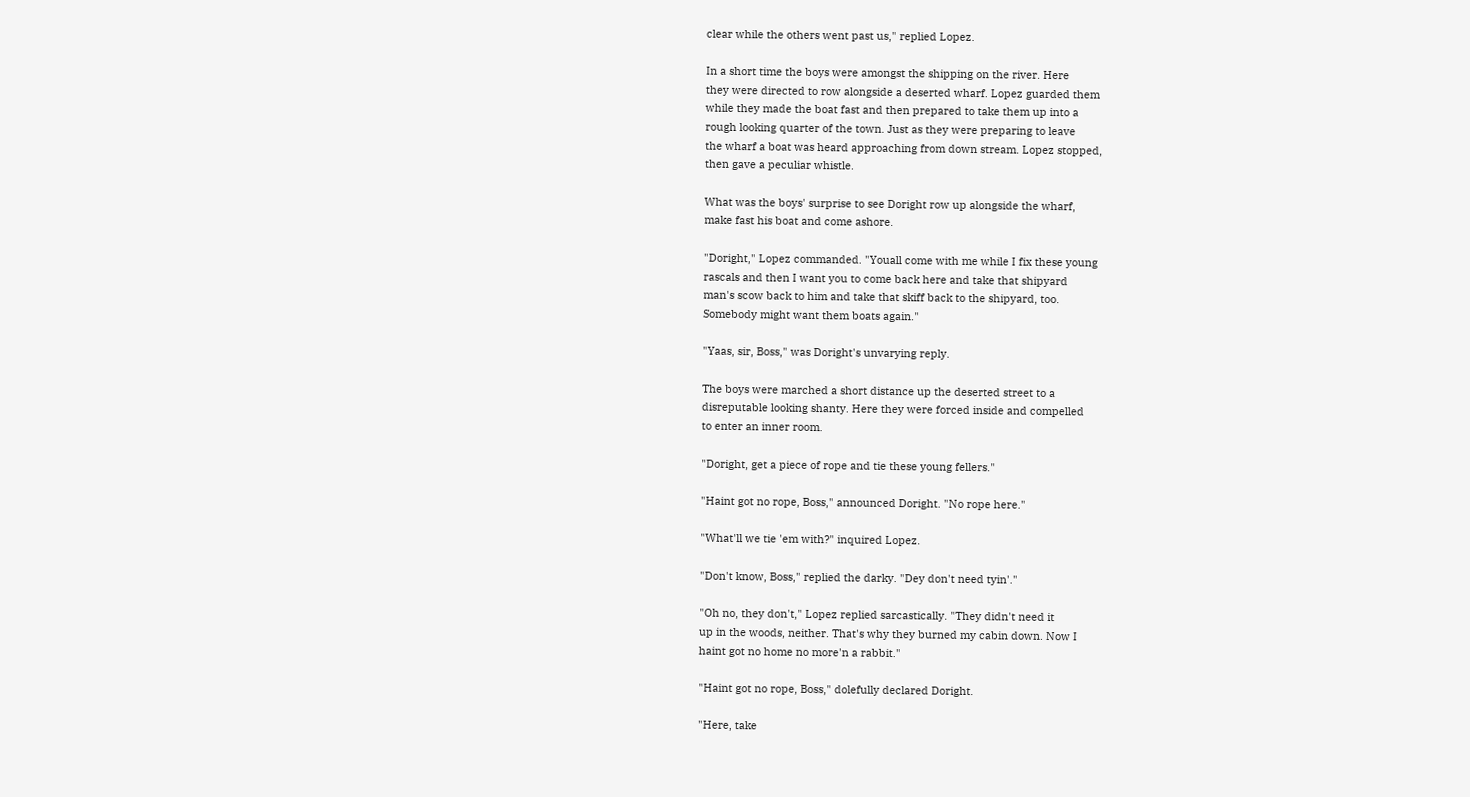clear while the others went past us," replied Lopez.

In a short time the boys were amongst the shipping on the river. Here
they were directed to row alongside a deserted wharf. Lopez guarded them
while they made the boat fast and then prepared to take them up into a
rough looking quarter of the town. Just as they were preparing to leave
the wharf a boat was heard approaching from down stream. Lopez stopped,
then gave a peculiar whistle.

What was the boys' surprise to see Doright row up alongside the wharf,
make fast his boat and come ashore.

"Doright," Lopez commanded. "Youall come with me while I fix these young
rascals and then I want you to come back here and take that shipyard
man's scow back to him and take that skiff back to the shipyard, too.
Somebody might want them boats again."

"Yaas, sir, Boss," was Doright's unvarying reply.

The boys were marched a short distance up the deserted street to a
disreputable looking shanty. Here they were forced inside and compelled
to enter an inner room.

"Doright, get a piece of rope and tie these young fellers."

"Haint got no rope, Boss," announced Doright. "No rope here."

"What'll we tie 'em with?" inquired Lopez.

"Don't know, Boss," replied the darky. "Dey don't need tyin'."

"Oh no, they don't," Lopez replied sarcastically. "They didn't need it
up in the woods, neither. That's why they burned my cabin down. Now I
haint got no home no more'n a rabbit."

"Haint got no rope, Boss," dolefully declared Doright.

"Here, take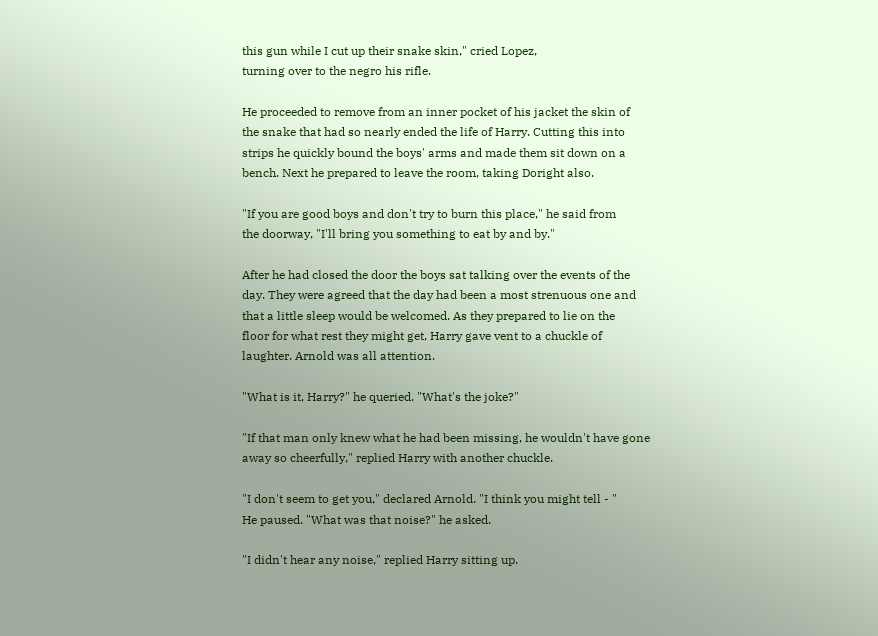this gun while I cut up their snake skin," cried Lopez,
turning over to the negro his rifle.

He proceeded to remove from an inner pocket of his jacket the skin of
the snake that had so nearly ended the life of Harry. Cutting this into
strips he quickly bound the boys' arms and made them sit down on a
bench. Next he prepared to leave the room, taking Doright also.

"If you are good boys and don't try to burn this place," he said from
the doorway, "I'll bring you something to eat by and by."

After he had closed the door the boys sat talking over the events of the
day. They were agreed that the day had been a most strenuous one and
that a little sleep would be welcomed. As they prepared to lie on the
floor for what rest they might get, Harry gave vent to a chuckle of
laughter. Arnold was all attention.

"What is it, Harry?" he queried. "What's the joke?"

"If that man only knew what he had been missing, he wouldn't have gone
away so cheerfully," replied Harry with another chuckle.

"I don't seem to get you," declared Arnold. "I think you might tell - "
He paused. "What was that noise?" he asked.

"I didn't hear any noise," replied Harry sitting up.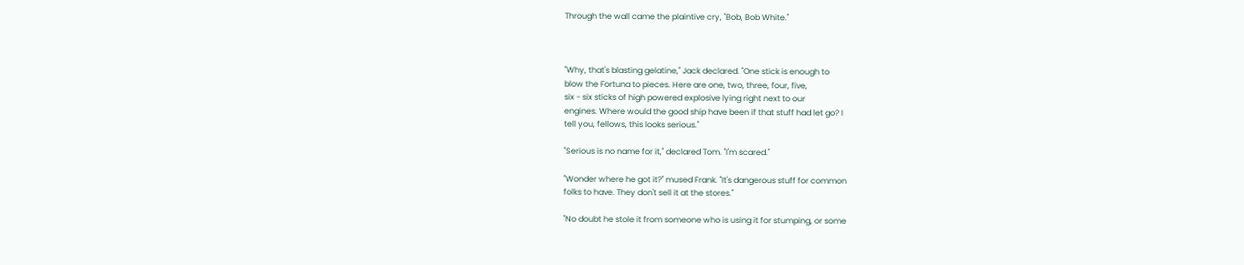Through the wall came the plaintive cry, "Bob, Bob White."



"Why, that's blasting gelatine," Jack declared. "One stick is enough to
blow the Fortuna to pieces. Here are one, two, three, four, five,
six - six sticks of high powered explosive lying right next to our
engines. Where would the good ship have been if that stuff had let go? I
tell you, fellows, this looks serious."

"Serious is no name for it," declared Tom. "I'm scared."

"Wonder where he got it?" mused Frank. "It's dangerous stuff for common
folks to have. They don't sell it at the stores."

"No doubt he stole it from someone who is using it for stumping, or some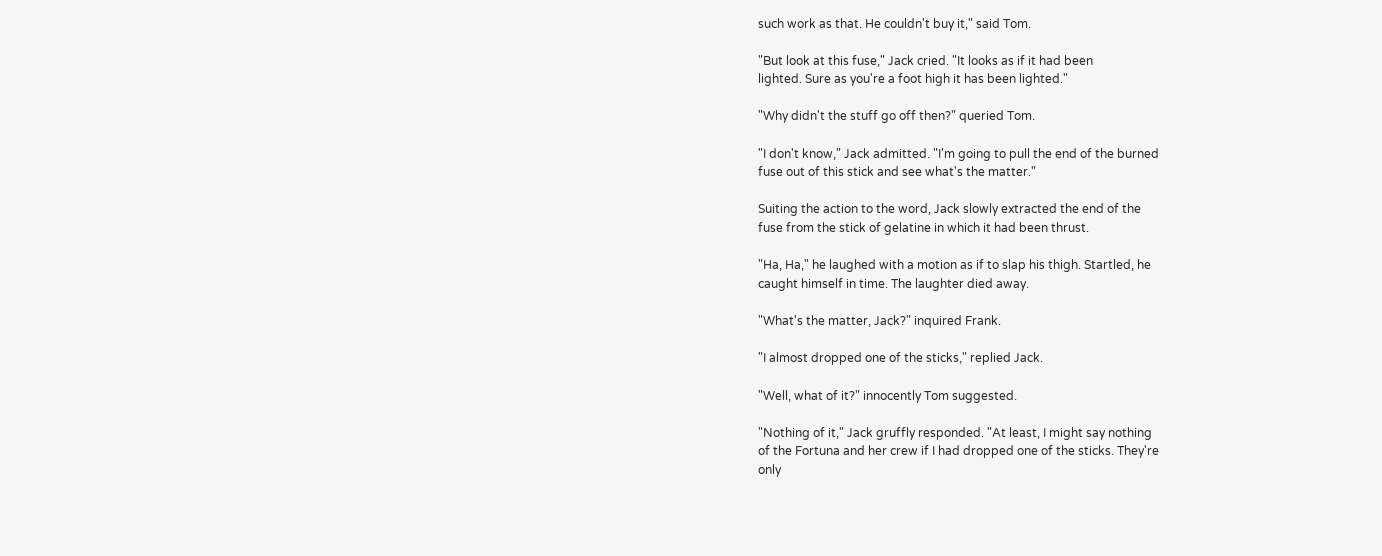such work as that. He couldn't buy it," said Tom.

"But look at this fuse," Jack cried. "It looks as if it had been
lighted. Sure as you're a foot high it has been lighted."

"Why didn't the stuff go off then?" queried Tom.

"I don't know," Jack admitted. "I'm going to pull the end of the burned
fuse out of this stick and see what's the matter."

Suiting the action to the word, Jack slowly extracted the end of the
fuse from the stick of gelatine in which it had been thrust.

"Ha, Ha," he laughed with a motion as if to slap his thigh. Startled, he
caught himself in time. The laughter died away.

"What's the matter, Jack?" inquired Frank.

"I almost dropped one of the sticks," replied Jack.

"Well, what of it?" innocently Tom suggested.

"Nothing of it," Jack gruffly responded. "At least, I might say nothing
of the Fortuna and her crew if I had dropped one of the sticks. They're
only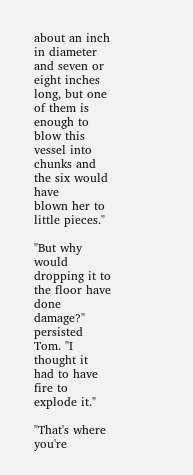about an inch in diameter and seven or eight inches long, but one
of them is enough to blow this vessel into chunks and the six would have
blown her to little pieces."

"But why would dropping it to the floor have done damage?" persisted
Tom. "I thought it had to have fire to explode it."

"That's where you're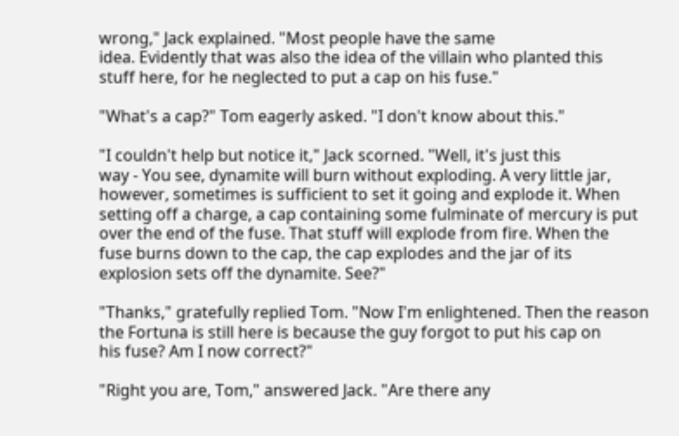wrong," Jack explained. "Most people have the same
idea. Evidently that was also the idea of the villain who planted this
stuff here, for he neglected to put a cap on his fuse."

"What's a cap?" Tom eagerly asked. "I don't know about this."

"I couldn't help but notice it," Jack scorned. "Well, it's just this
way - You see, dynamite will burn without exploding. A very little jar,
however, sometimes is sufficient to set it going and explode it. When
setting off a charge, a cap containing some fulminate of mercury is put
over the end of the fuse. That stuff will explode from fire. When the
fuse burns down to the cap, the cap explodes and the jar of its
explosion sets off the dynamite. See?"

"Thanks," gratefully replied Tom. "Now I'm enlightened. Then the reason
the Fortuna is still here is because the guy forgot to put his cap on
his fuse? Am I now correct?"

"Right you are, Tom," answered Jack. "Are there any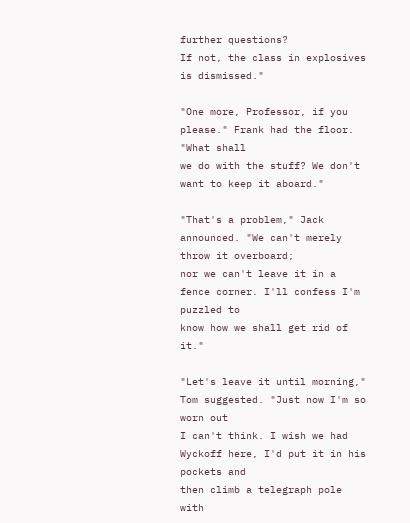further questions?
If not, the class in explosives is dismissed."

"One more, Professor, if you please." Frank had the floor. "What shall
we do with the stuff? We don't want to keep it aboard."

"That's a problem," Jack announced. "We can't merely throw it overboard;
nor we can't leave it in a fence corner. I'll confess I'm puzzled to
know how we shall get rid of it."

"Let's leave it until morning," Tom suggested. "Just now I'm so worn out
I can't think. I wish we had Wyckoff here, I'd put it in his pockets and
then climb a telegraph pole with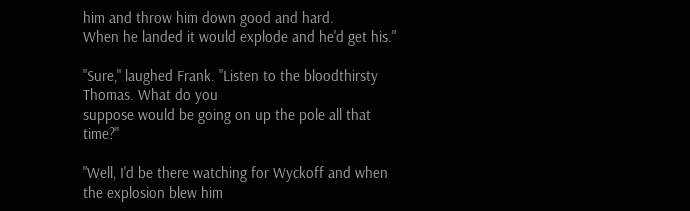him and throw him down good and hard.
When he landed it would explode and he'd get his."

"Sure," laughed Frank. "Listen to the bloodthirsty Thomas. What do you
suppose would be going on up the pole all that time?"

"Well, I'd be there watching for Wyckoff and when the explosion blew him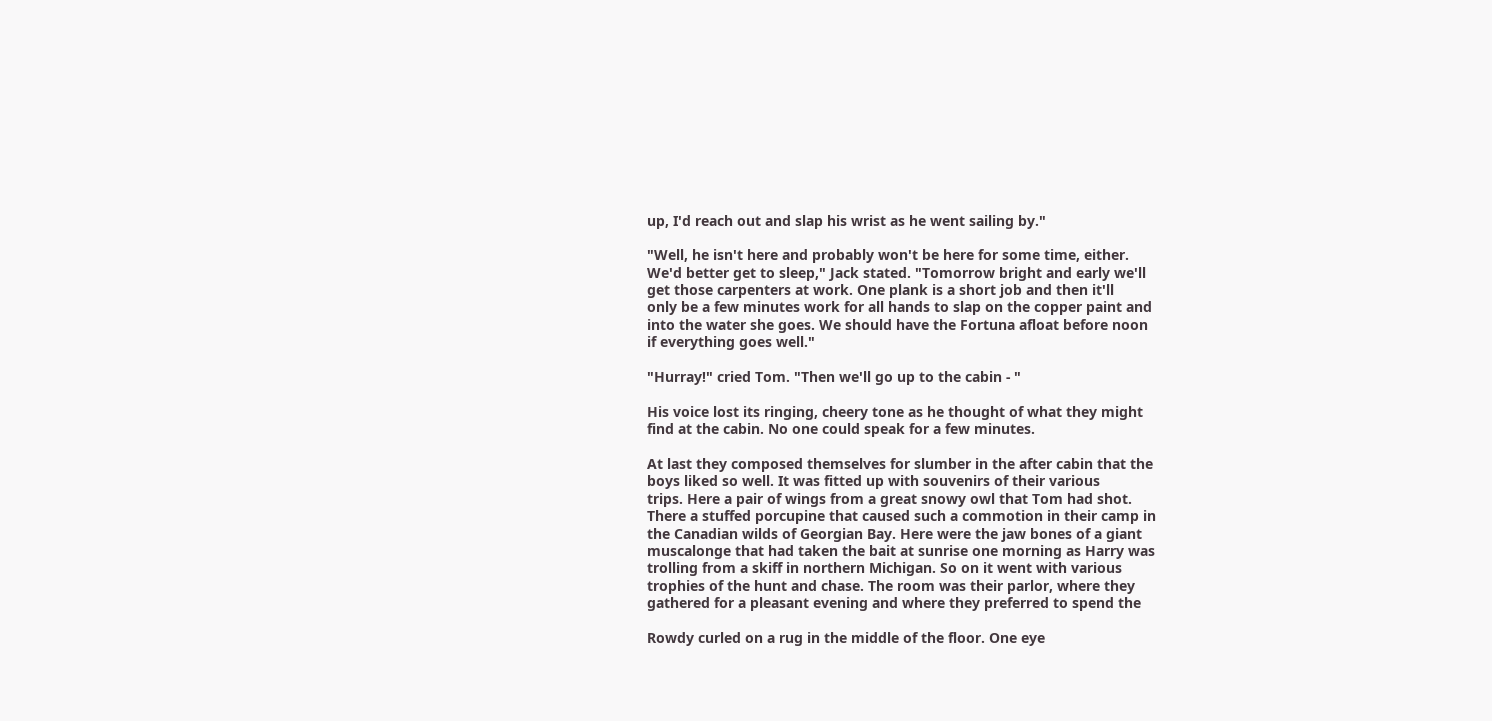up, I'd reach out and slap his wrist as he went sailing by."

"Well, he isn't here and probably won't be here for some time, either.
We'd better get to sleep," Jack stated. "Tomorrow bright and early we'll
get those carpenters at work. One plank is a short job and then it'll
only be a few minutes work for all hands to slap on the copper paint and
into the water she goes. We should have the Fortuna afloat before noon
if everything goes well."

"Hurray!" cried Tom. "Then we'll go up to the cabin - "

His voice lost its ringing, cheery tone as he thought of what they might
find at the cabin. No one could speak for a few minutes.

At last they composed themselves for slumber in the after cabin that the
boys liked so well. It was fitted up with souvenirs of their various
trips. Here a pair of wings from a great snowy owl that Tom had shot.
There a stuffed porcupine that caused such a commotion in their camp in
the Canadian wilds of Georgian Bay. Here were the jaw bones of a giant
muscalonge that had taken the bait at sunrise one morning as Harry was
trolling from a skiff in northern Michigan. So on it went with various
trophies of the hunt and chase. The room was their parlor, where they
gathered for a pleasant evening and where they preferred to spend the

Rowdy curled on a rug in the middle of the floor. One eye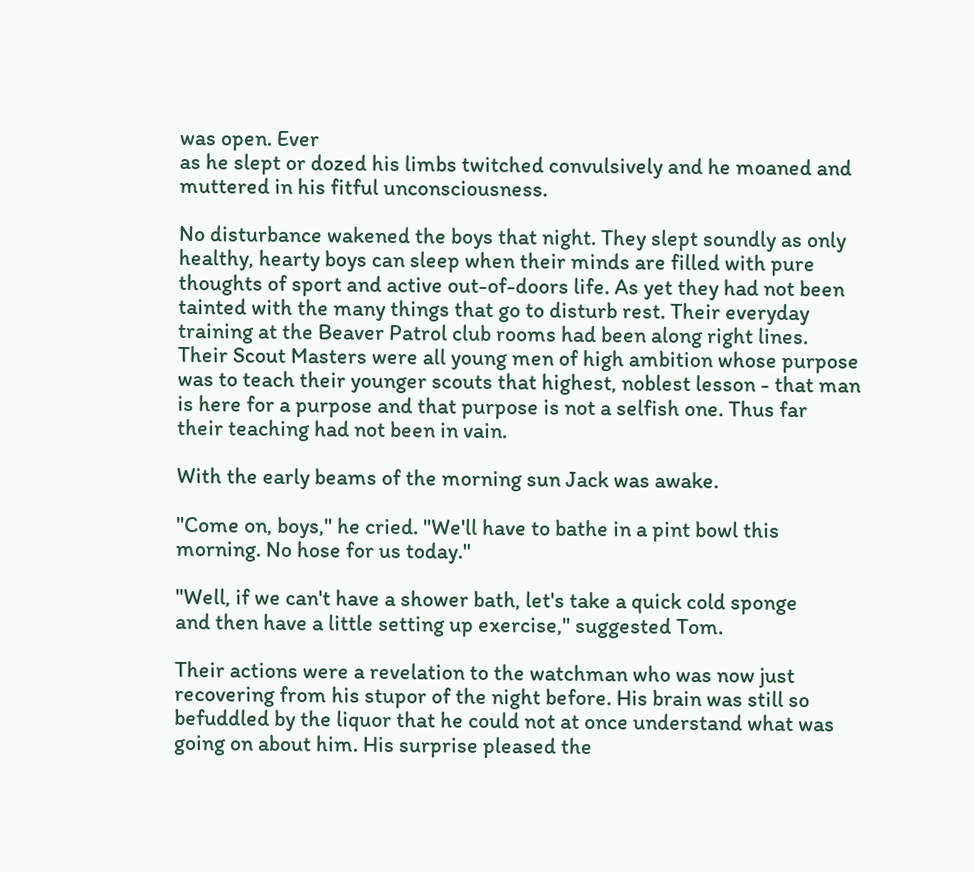was open. Ever
as he slept or dozed his limbs twitched convulsively and he moaned and
muttered in his fitful unconsciousness.

No disturbance wakened the boys that night. They slept soundly as only
healthy, hearty boys can sleep when their minds are filled with pure
thoughts of sport and active out-of-doors life. As yet they had not been
tainted with the many things that go to disturb rest. Their everyday
training at the Beaver Patrol club rooms had been along right lines.
Their Scout Masters were all young men of high ambition whose purpose
was to teach their younger scouts that highest, noblest lesson - that man
is here for a purpose and that purpose is not a selfish one. Thus far
their teaching had not been in vain.

With the early beams of the morning sun Jack was awake.

"Come on, boys," he cried. "We'll have to bathe in a pint bowl this
morning. No hose for us today."

"Well, if we can't have a shower bath, let's take a quick cold sponge
and then have a little setting up exercise," suggested Tom.

Their actions were a revelation to the watchman who was now just
recovering from his stupor of the night before. His brain was still so
befuddled by the liquor that he could not at once understand what was
going on about him. His surprise pleased the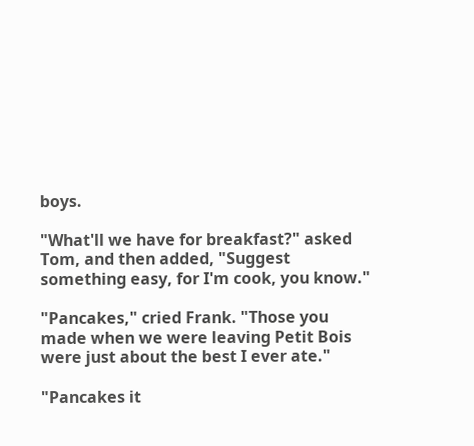boys.

"What'll we have for breakfast?" asked Tom, and then added, "Suggest
something easy, for I'm cook, you know."

"Pancakes," cried Frank. "Those you made when we were leaving Petit Bois
were just about the best I ever ate."

"Pancakes it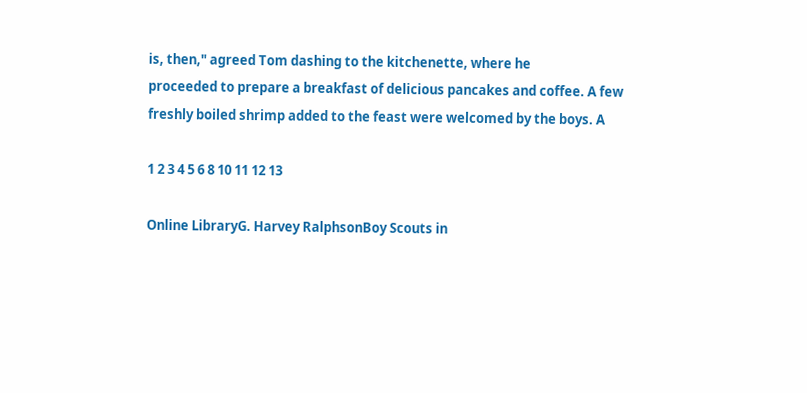is, then," agreed Tom dashing to the kitchenette, where he
proceeded to prepare a breakfast of delicious pancakes and coffee. A few
freshly boiled shrimp added to the feast were welcomed by the boys. A

1 2 3 4 5 6 8 10 11 12 13

Online LibraryG. Harvey RalphsonBoy Scouts in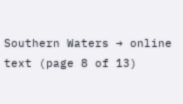Southern Waters → online text (page 8 of 13)